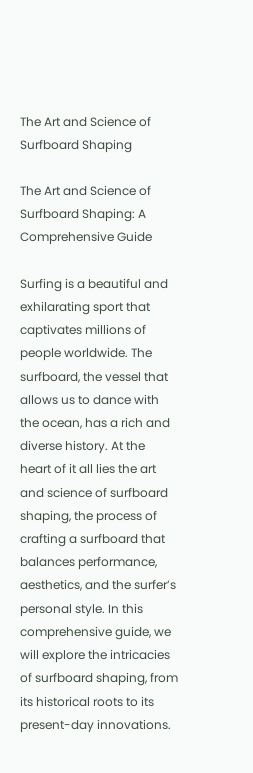The Art and Science of Surfboard Shaping

The Art and Science of Surfboard Shaping: A Comprehensive Guide

Surfing is a beautiful and exhilarating sport that captivates millions of people worldwide. The surfboard, the vessel that allows us to dance with the ocean, has a rich and diverse history. At the heart of it all lies the art and science of surfboard shaping, the process of crafting a surfboard that balances performance, aesthetics, and the surfer’s personal style. In this comprehensive guide, we will explore the intricacies of surfboard shaping, from its historical roots to its present-day innovations.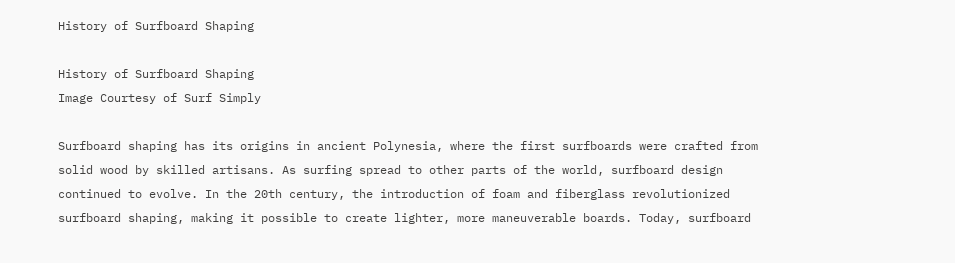History of Surfboard Shaping

History of Surfboard Shaping
Image Courtesy of Surf Simply

Surfboard shaping has its origins in ancient Polynesia, where the first surfboards were crafted from solid wood by skilled artisans. As surfing spread to other parts of the world, surfboard design continued to evolve. In the 20th century, the introduction of foam and fiberglass revolutionized surfboard shaping, making it possible to create lighter, more maneuverable boards. Today, surfboard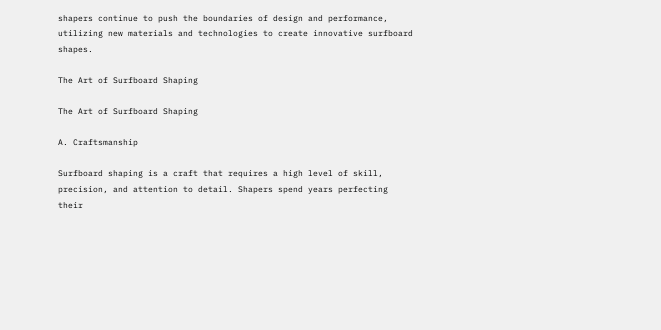shapers continue to push the boundaries of design and performance, utilizing new materials and technologies to create innovative surfboard shapes.

The Art of Surfboard Shaping

The Art of Surfboard Shaping

A. Craftsmanship

Surfboard shaping is a craft that requires a high level of skill, precision, and attention to detail. Shapers spend years perfecting their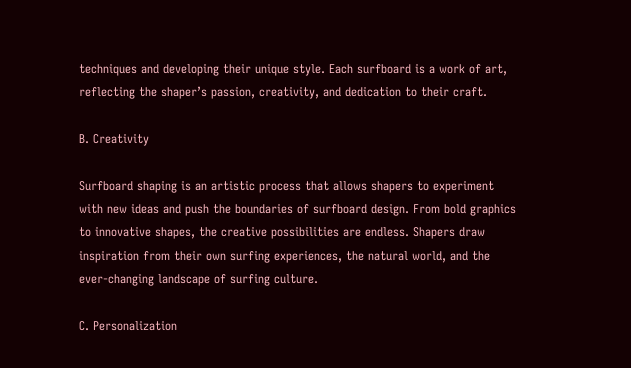techniques and developing their unique style. Each surfboard is a work of art, reflecting the shaper’s passion, creativity, and dedication to their craft.

B. Creativity

Surfboard shaping is an artistic process that allows shapers to experiment with new ideas and push the boundaries of surfboard design. From bold graphics to innovative shapes, the creative possibilities are endless. Shapers draw inspiration from their own surfing experiences, the natural world, and the ever-changing landscape of surfing culture.

C. Personalization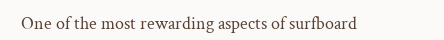One of the most rewarding aspects of surfboard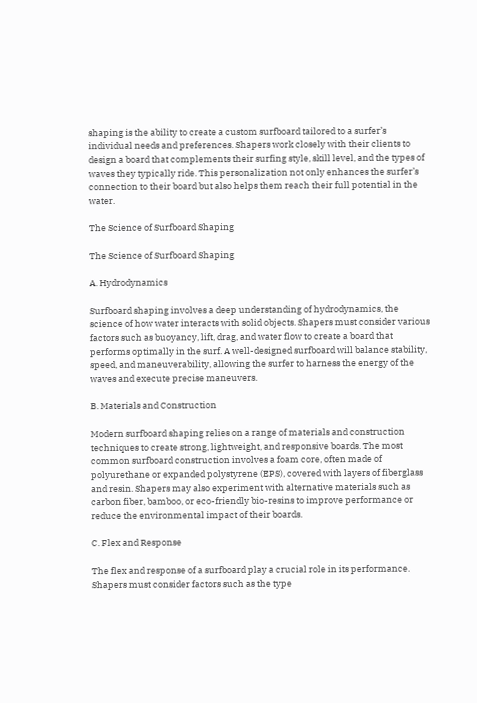shaping is the ability to create a custom surfboard tailored to a surfer’s individual needs and preferences. Shapers work closely with their clients to design a board that complements their surfing style, skill level, and the types of waves they typically ride. This personalization not only enhances the surfer’s connection to their board but also helps them reach their full potential in the water.

The Science of Surfboard Shaping

The Science of Surfboard Shaping

A. Hydrodynamics

Surfboard shaping involves a deep understanding of hydrodynamics, the science of how water interacts with solid objects. Shapers must consider various factors such as buoyancy, lift, drag, and water flow to create a board that performs optimally in the surf. A well-designed surfboard will balance stability, speed, and maneuverability, allowing the surfer to harness the energy of the waves and execute precise maneuvers.

B. Materials and Construction

Modern surfboard shaping relies on a range of materials and construction techniques to create strong, lightweight, and responsive boards. The most common surfboard construction involves a foam core, often made of polyurethane or expanded polystyrene (EPS), covered with layers of fiberglass and resin. Shapers may also experiment with alternative materials such as carbon fiber, bamboo, or eco-friendly bio-resins to improve performance or reduce the environmental impact of their boards.

C. Flex and Response

The flex and response of a surfboard play a crucial role in its performance. Shapers must consider factors such as the type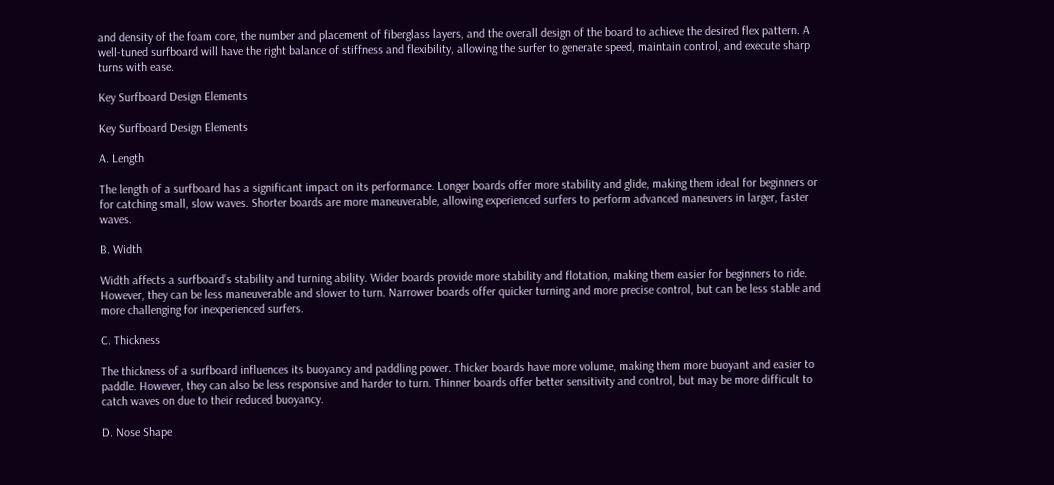and density of the foam core, the number and placement of fiberglass layers, and the overall design of the board to achieve the desired flex pattern. A well-tuned surfboard will have the right balance of stiffness and flexibility, allowing the surfer to generate speed, maintain control, and execute sharp turns with ease.

Key Surfboard Design Elements

Key Surfboard Design Elements

A. Length

The length of a surfboard has a significant impact on its performance. Longer boards offer more stability and glide, making them ideal for beginners or for catching small, slow waves. Shorter boards are more maneuverable, allowing experienced surfers to perform advanced maneuvers in larger, faster waves.

B. Width

Width affects a surfboard’s stability and turning ability. Wider boards provide more stability and flotation, making them easier for beginners to ride. However, they can be less maneuverable and slower to turn. Narrower boards offer quicker turning and more precise control, but can be less stable and more challenging for inexperienced surfers.

C. Thickness

The thickness of a surfboard influences its buoyancy and paddling power. Thicker boards have more volume, making them more buoyant and easier to paddle. However, they can also be less responsive and harder to turn. Thinner boards offer better sensitivity and control, but may be more difficult to catch waves on due to their reduced buoyancy.

D. Nose Shape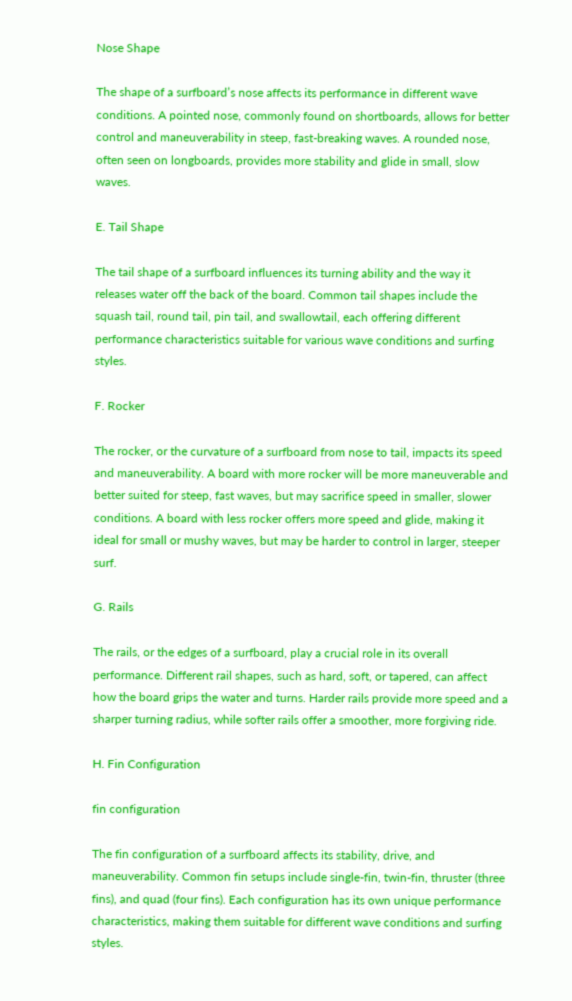Nose Shape

The shape of a surfboard’s nose affects its performance in different wave conditions. A pointed nose, commonly found on shortboards, allows for better control and maneuverability in steep, fast-breaking waves. A rounded nose, often seen on longboards, provides more stability and glide in small, slow waves.

E. Tail Shape

The tail shape of a surfboard influences its turning ability and the way it releases water off the back of the board. Common tail shapes include the squash tail, round tail, pin tail, and swallowtail, each offering different performance characteristics suitable for various wave conditions and surfing styles.

F. Rocker

The rocker, or the curvature of a surfboard from nose to tail, impacts its speed and maneuverability. A board with more rocker will be more maneuverable and better suited for steep, fast waves, but may sacrifice speed in smaller, slower conditions. A board with less rocker offers more speed and glide, making it ideal for small or mushy waves, but may be harder to control in larger, steeper surf.

G. Rails

The rails, or the edges of a surfboard, play a crucial role in its overall performance. Different rail shapes, such as hard, soft, or tapered, can affect how the board grips the water and turns. Harder rails provide more speed and a sharper turning radius, while softer rails offer a smoother, more forgiving ride.

H. Fin Configuration

fin configuration

The fin configuration of a surfboard affects its stability, drive, and maneuverability. Common fin setups include single-fin, twin-fin, thruster (three fins), and quad (four fins). Each configuration has its own unique performance characteristics, making them suitable for different wave conditions and surfing styles.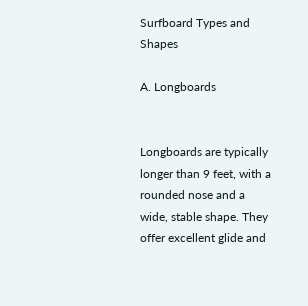Surfboard Types and Shapes

A. Longboards


Longboards are typically longer than 9 feet, with a rounded nose and a wide, stable shape. They offer excellent glide and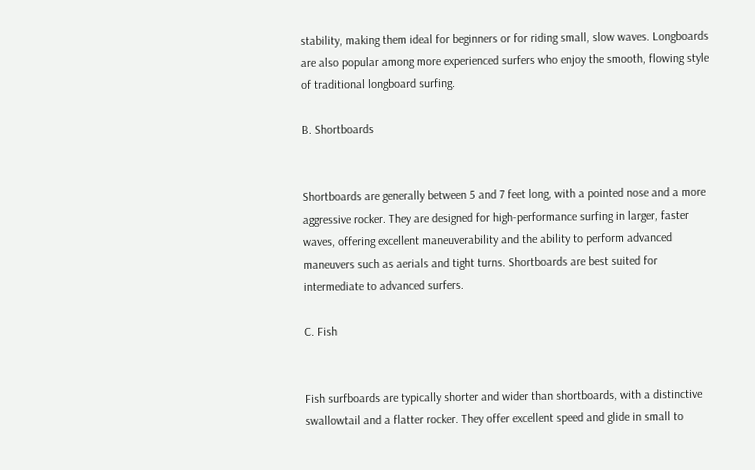stability, making them ideal for beginners or for riding small, slow waves. Longboards are also popular among more experienced surfers who enjoy the smooth, flowing style of traditional longboard surfing.

B. Shortboards


Shortboards are generally between 5 and 7 feet long, with a pointed nose and a more aggressive rocker. They are designed for high-performance surfing in larger, faster waves, offering excellent maneuverability and the ability to perform advanced maneuvers such as aerials and tight turns. Shortboards are best suited for intermediate to advanced surfers.

C. Fish


Fish surfboards are typically shorter and wider than shortboards, with a distinctive swallowtail and a flatter rocker. They offer excellent speed and glide in small to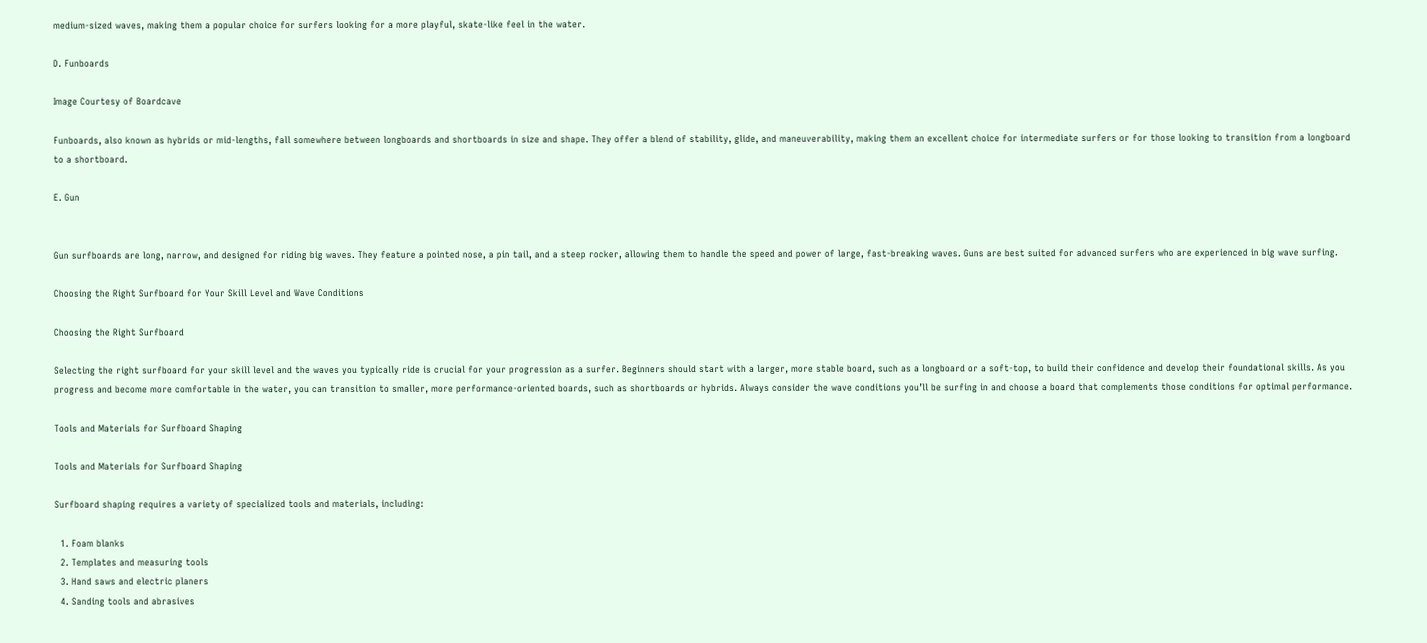medium-sized waves, making them a popular choice for surfers looking for a more playful, skate-like feel in the water.

D. Funboards

Image Courtesy of Boardcave

Funboards, also known as hybrids or mid-lengths, fall somewhere between longboards and shortboards in size and shape. They offer a blend of stability, glide, and maneuverability, making them an excellent choice for intermediate surfers or for those looking to transition from a longboard to a shortboard.

E. Gun


Gun surfboards are long, narrow, and designed for riding big waves. They feature a pointed nose, a pin tail, and a steep rocker, allowing them to handle the speed and power of large, fast-breaking waves. Guns are best suited for advanced surfers who are experienced in big wave surfing.

Choosing the Right Surfboard for Your Skill Level and Wave Conditions

Choosing the Right Surfboard

Selecting the right surfboard for your skill level and the waves you typically ride is crucial for your progression as a surfer. Beginners should start with a larger, more stable board, such as a longboard or a soft-top, to build their confidence and develop their foundational skills. As you progress and become more comfortable in the water, you can transition to smaller, more performance-oriented boards, such as shortboards or hybrids. Always consider the wave conditions you’ll be surfing in and choose a board that complements those conditions for optimal performance.

Tools and Materials for Surfboard Shaping

Tools and Materials for Surfboard Shaping

Surfboard shaping requires a variety of specialized tools and materials, including:

  1. Foam blanks
  2. Templates and measuring tools
  3. Hand saws and electric planers
  4. Sanding tools and abrasives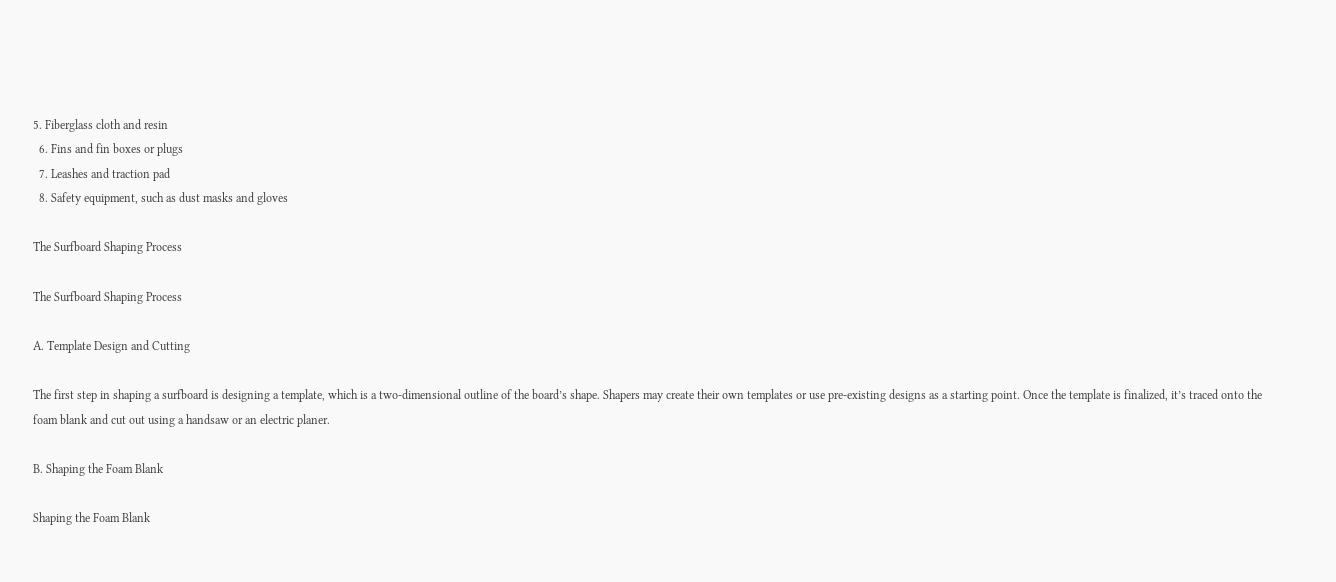5. Fiberglass cloth and resin
  6. Fins and fin boxes or plugs
  7. Leashes and traction pad
  8. Safety equipment, such as dust masks and gloves

The Surfboard Shaping Process

The Surfboard Shaping Process

A. Template Design and Cutting

The first step in shaping a surfboard is designing a template, which is a two-dimensional outline of the board’s shape. Shapers may create their own templates or use pre-existing designs as a starting point. Once the template is finalized, it’s traced onto the foam blank and cut out using a handsaw or an electric planer.

B. Shaping the Foam Blank

Shaping the Foam Blank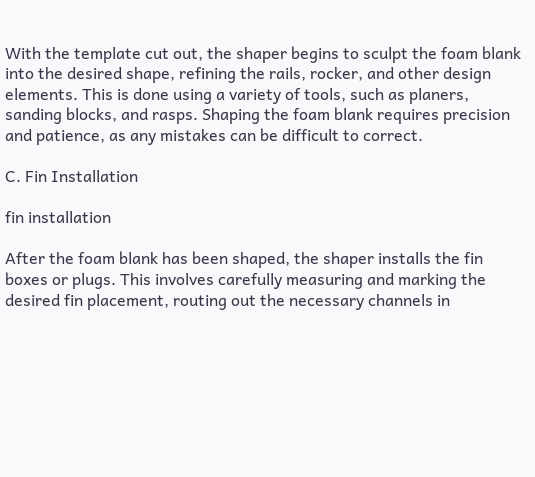With the template cut out, the shaper begins to sculpt the foam blank into the desired shape, refining the rails, rocker, and other design elements. This is done using a variety of tools, such as planers, sanding blocks, and rasps. Shaping the foam blank requires precision and patience, as any mistakes can be difficult to correct.

C. Fin Installation

fin installation

After the foam blank has been shaped, the shaper installs the fin boxes or plugs. This involves carefully measuring and marking the desired fin placement, routing out the necessary channels in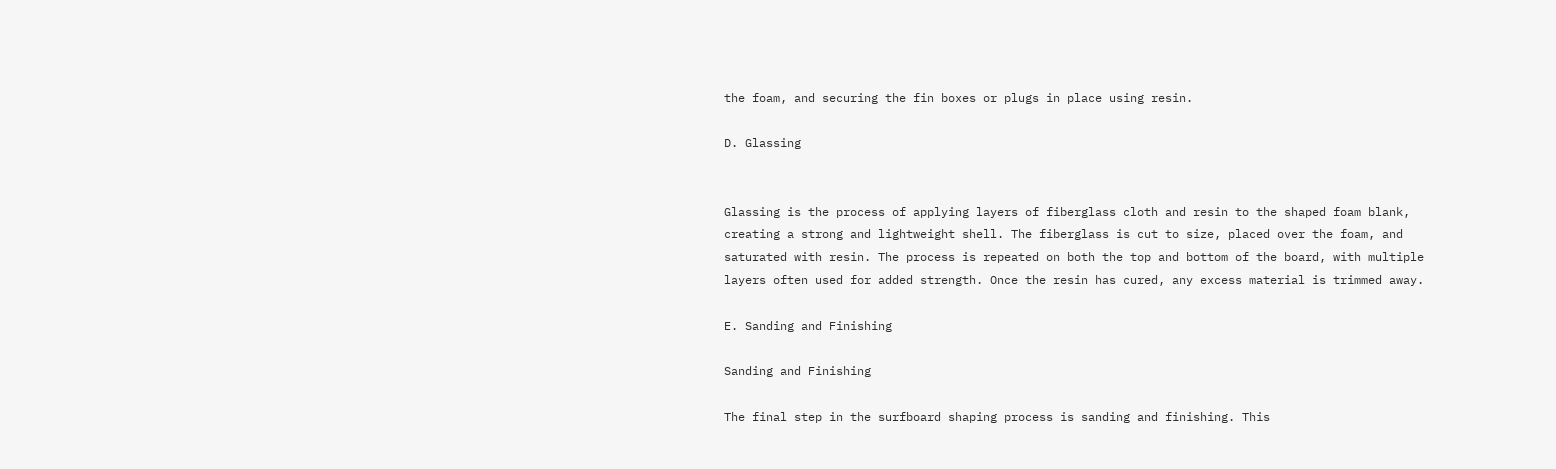the foam, and securing the fin boxes or plugs in place using resin.

D. Glassing


Glassing is the process of applying layers of fiberglass cloth and resin to the shaped foam blank, creating a strong and lightweight shell. The fiberglass is cut to size, placed over the foam, and saturated with resin. The process is repeated on both the top and bottom of the board, with multiple layers often used for added strength. Once the resin has cured, any excess material is trimmed away.

E. Sanding and Finishing

Sanding and Finishing

The final step in the surfboard shaping process is sanding and finishing. This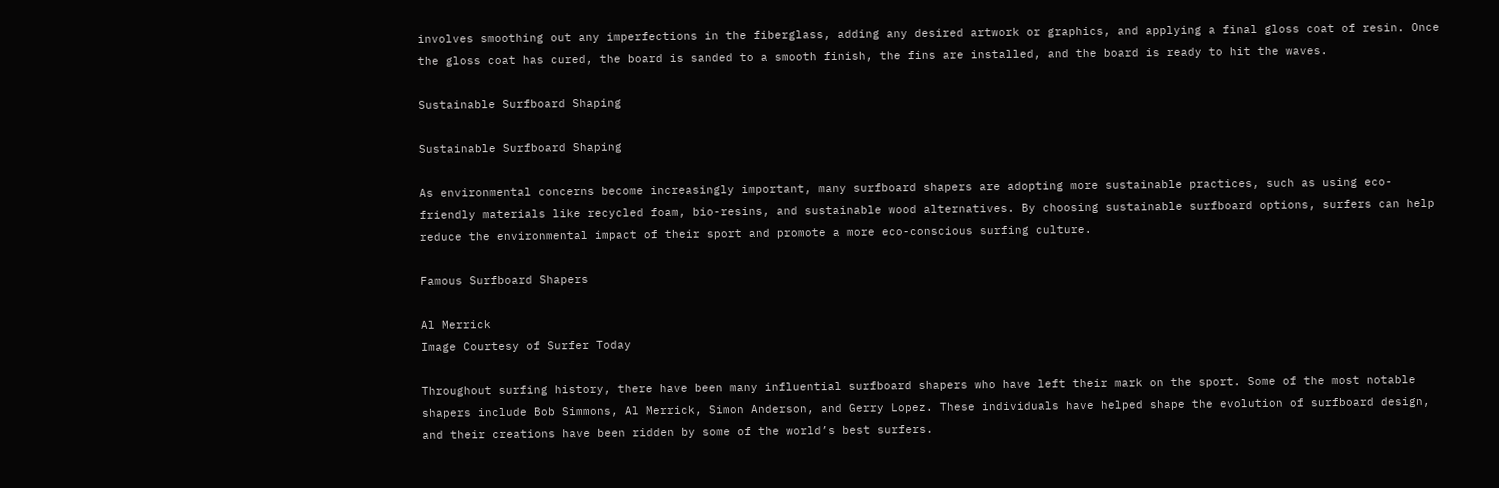involves smoothing out any imperfections in the fiberglass, adding any desired artwork or graphics, and applying a final gloss coat of resin. Once the gloss coat has cured, the board is sanded to a smooth finish, the fins are installed, and the board is ready to hit the waves.

Sustainable Surfboard Shaping

Sustainable Surfboard Shaping

As environmental concerns become increasingly important, many surfboard shapers are adopting more sustainable practices, such as using eco-friendly materials like recycled foam, bio-resins, and sustainable wood alternatives. By choosing sustainable surfboard options, surfers can help reduce the environmental impact of their sport and promote a more eco-conscious surfing culture.

Famous Surfboard Shapers

Al Merrick
Image Courtesy of Surfer Today

Throughout surfing history, there have been many influential surfboard shapers who have left their mark on the sport. Some of the most notable shapers include Bob Simmons, Al Merrick, Simon Anderson, and Gerry Lopez. These individuals have helped shape the evolution of surfboard design, and their creations have been ridden by some of the world’s best surfers.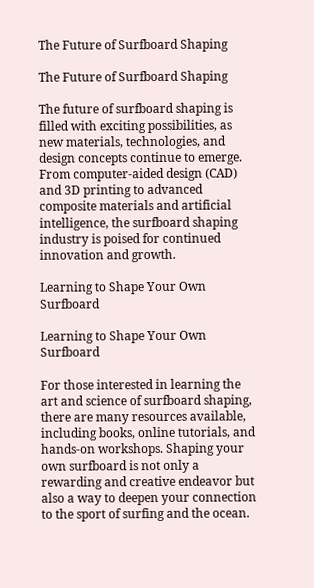The Future of Surfboard Shaping

The Future of Surfboard Shaping

The future of surfboard shaping is filled with exciting possibilities, as new materials, technologies, and design concepts continue to emerge. From computer-aided design (CAD) and 3D printing to advanced composite materials and artificial intelligence, the surfboard shaping industry is poised for continued innovation and growth.

Learning to Shape Your Own Surfboard

Learning to Shape Your Own Surfboard

For those interested in learning the art and science of surfboard shaping, there are many resources available, including books, online tutorials, and hands-on workshops. Shaping your own surfboard is not only a rewarding and creative endeavor but also a way to deepen your connection to the sport of surfing and the ocean.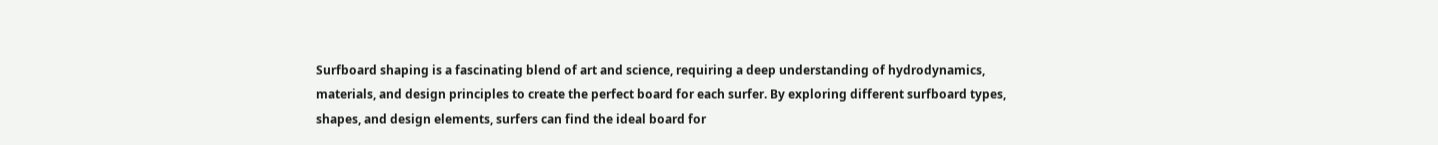Surfboard shaping is a fascinating blend of art and science, requiring a deep understanding of hydrodynamics, materials, and design principles to create the perfect board for each surfer. By exploring different surfboard types, shapes, and design elements, surfers can find the ideal board for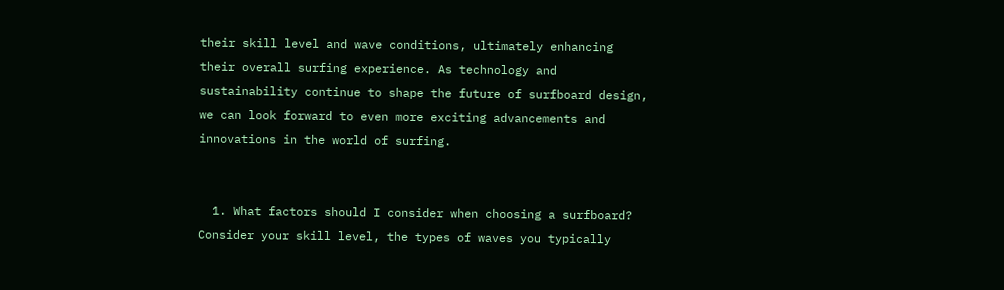their skill level and wave conditions, ultimately enhancing their overall surfing experience. As technology and sustainability continue to shape the future of surfboard design, we can look forward to even more exciting advancements and innovations in the world of surfing.


  1. What factors should I consider when choosing a surfboard? Consider your skill level, the types of waves you typically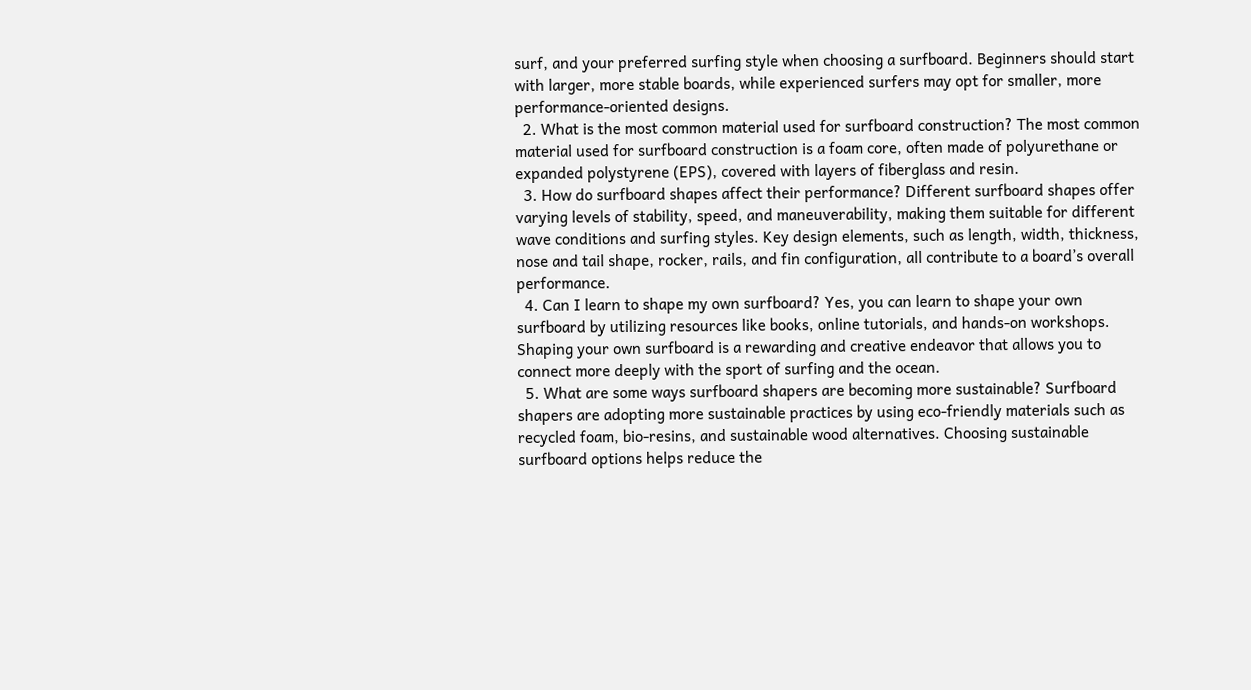surf, and your preferred surfing style when choosing a surfboard. Beginners should start with larger, more stable boards, while experienced surfers may opt for smaller, more performance-oriented designs.
  2. What is the most common material used for surfboard construction? The most common material used for surfboard construction is a foam core, often made of polyurethane or expanded polystyrene (EPS), covered with layers of fiberglass and resin.
  3. How do surfboard shapes affect their performance? Different surfboard shapes offer varying levels of stability, speed, and maneuverability, making them suitable for different wave conditions and surfing styles. Key design elements, such as length, width, thickness, nose and tail shape, rocker, rails, and fin configuration, all contribute to a board’s overall performance.
  4. Can I learn to shape my own surfboard? Yes, you can learn to shape your own surfboard by utilizing resources like books, online tutorials, and hands-on workshops. Shaping your own surfboard is a rewarding and creative endeavor that allows you to connect more deeply with the sport of surfing and the ocean.
  5. What are some ways surfboard shapers are becoming more sustainable? Surfboard shapers are adopting more sustainable practices by using eco-friendly materials such as recycled foam, bio-resins, and sustainable wood alternatives. Choosing sustainable surfboard options helps reduce the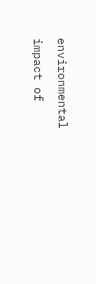environmental impact of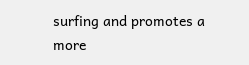surfing and promotes a more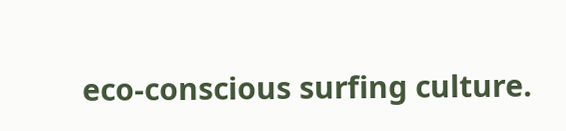eco-conscious surfing culture.